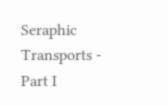Seraphic Transports - Part I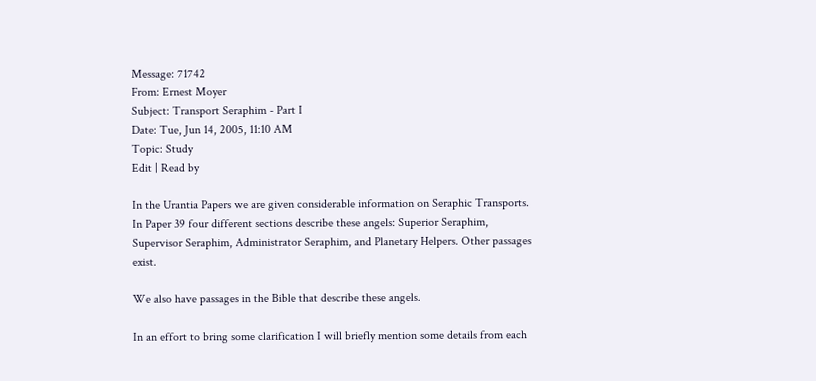Message: 71742
From: Ernest Moyer
Subject: Transport Seraphim - Part I
Date: Tue, Jun 14, 2005, 11:10 AM
Topic: Study
Edit | Read by

In the Urantia Papers we are given considerable information on Seraphic Transports. In Paper 39 four different sections describe these angels: Superior Seraphim, Supervisor Seraphim, Administrator Seraphim, and Planetary Helpers. Other passages exist.

We also have passages in the Bible that describe these angels.

In an effort to bring some clarification I will briefly mention some details from each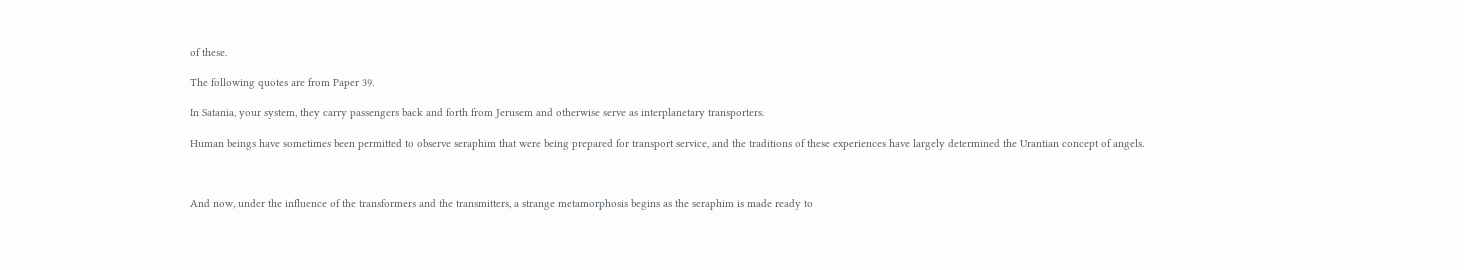of these.

The following quotes are from Paper 39.

In Satania, your system, they carry passengers back and forth from Jerusem and otherwise serve as interplanetary transporters.

Human beings have sometimes been permitted to observe seraphim that were being prepared for transport service, and the traditions of these experiences have largely determined the Urantian concept of angels.



And now, under the influence of the transformers and the transmitters, a strange metamorphosis begins as the seraphim is made ready to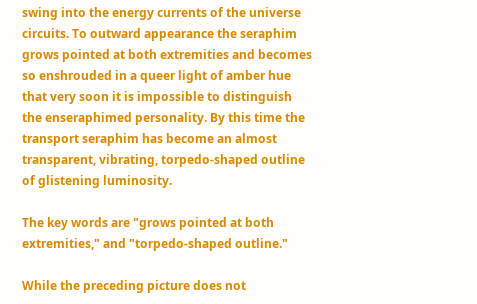swing into the energy currents of the universe circuits. To outward appearance the seraphim grows pointed at both extremities and becomes so enshrouded in a queer light of amber hue that very soon it is impossible to distinguish the enseraphimed personality. By this time the transport seraphim has become an almost transparent, vibrating, torpedo-shaped outline of glistening luminosity.

The key words are "grows pointed at both extremities," and "torpedo-shaped outline."

While the preceding picture does not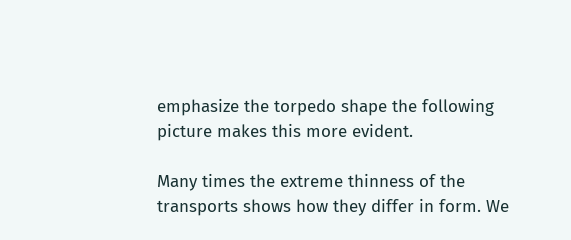emphasize the torpedo shape the following picture makes this more evident.

Many times the extreme thinness of the transports shows how they differ in form. We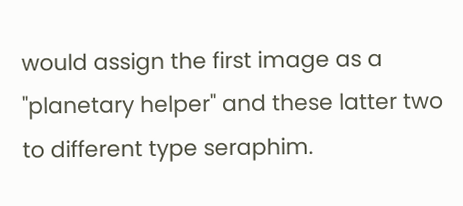would assign the first image as a "planetary helper" and these latter two to different type seraphim.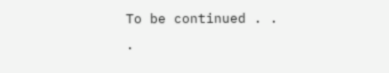To be continued . . .